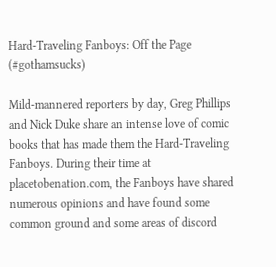Hard-Traveling Fanboys: Off the Page (#gothamsucks)

Mild-mannered reporters by day, Greg Phillips and Nick Duke share an intense love of comic books that has made them the Hard-Traveling Fanboys. During their time at placetobenation.com, the Fanboys have shared numerous opinions and have found some common ground and some areas of discord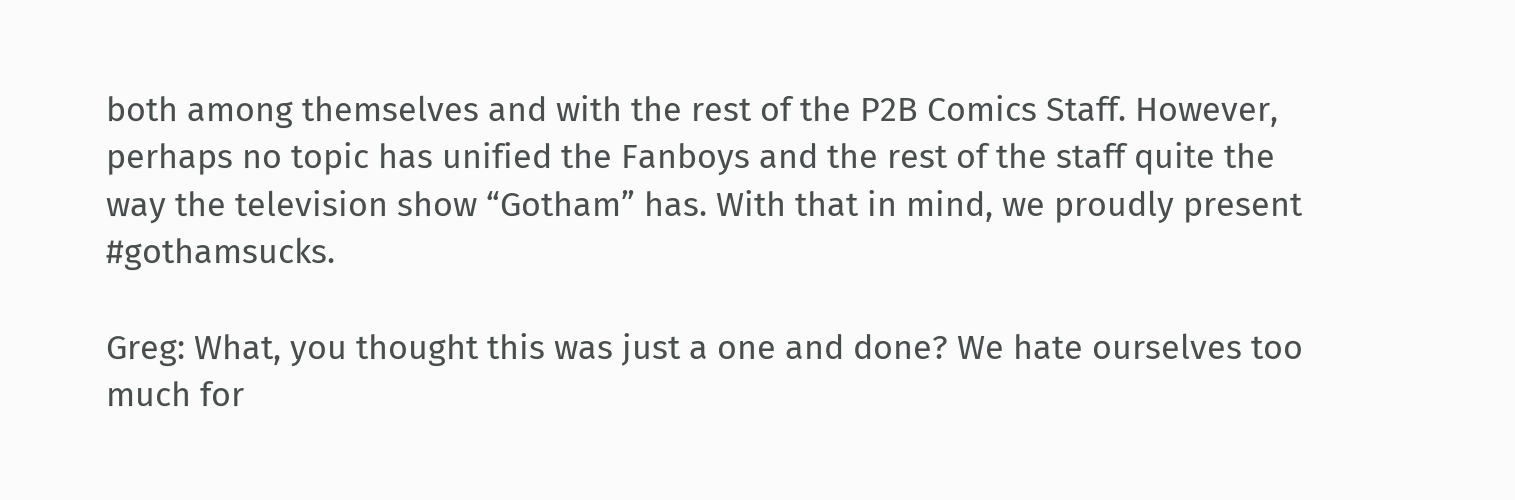both among themselves and with the rest of the P2B Comics Staff. However, perhaps no topic has unified the Fanboys and the rest of the staff quite the way the television show “Gotham” has. With that in mind, we proudly present #gothamsucks.

Greg: What, you thought this was just a one and done? We hate ourselves too much for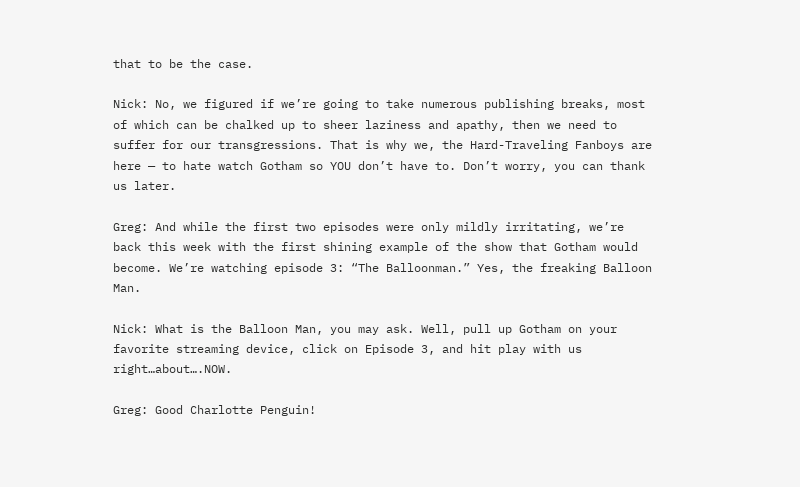that to be the case.

Nick: No, we figured if we’re going to take numerous publishing breaks, most of which can be chalked up to sheer laziness and apathy, then we need to suffer for our transgressions. That is why we, the Hard-Traveling Fanboys are here — to hate watch Gotham so YOU don’t have to. Don’t worry, you can thank us later.

Greg: And while the first two episodes were only mildly irritating, we’re back this week with the first shining example of the show that Gotham would become. We’re watching episode 3: “The Balloonman.” Yes, the freaking Balloon Man.

Nick: What is the Balloon Man, you may ask. Well, pull up Gotham on your favorite streaming device, click on Episode 3, and hit play with us right…about….NOW.

Greg: Good Charlotte Penguin!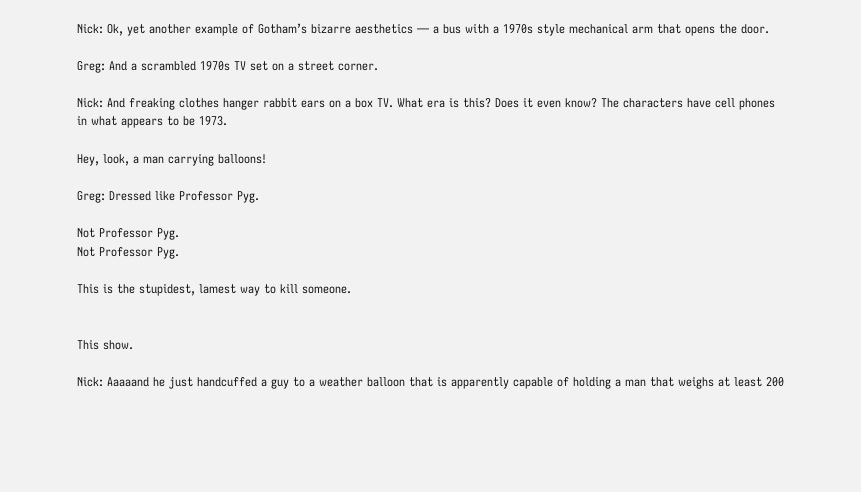Nick: Ok, yet another example of Gotham’s bizarre aesthetics — a bus with a 1970s style mechanical arm that opens the door.

Greg: And a scrambled 1970s TV set on a street corner.

Nick: And freaking clothes hanger rabbit ears on a box TV. What era is this? Does it even know? The characters have cell phones in what appears to be 1973.

Hey, look, a man carrying balloons!

Greg: Dressed like Professor Pyg.

Not Professor Pyg.
Not Professor Pyg.

This is the stupidest, lamest way to kill someone.


This show.

Nick: Aaaaand he just handcuffed a guy to a weather balloon that is apparently capable of holding a man that weighs at least 200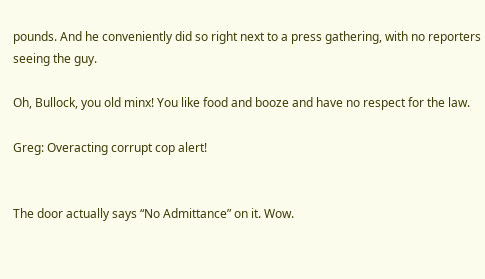pounds. And he conveniently did so right next to a press gathering, with no reporters seeing the guy.

Oh, Bullock, you old minx! You like food and booze and have no respect for the law.

Greg: Overacting corrupt cop alert!


The door actually says “No Admittance” on it. Wow.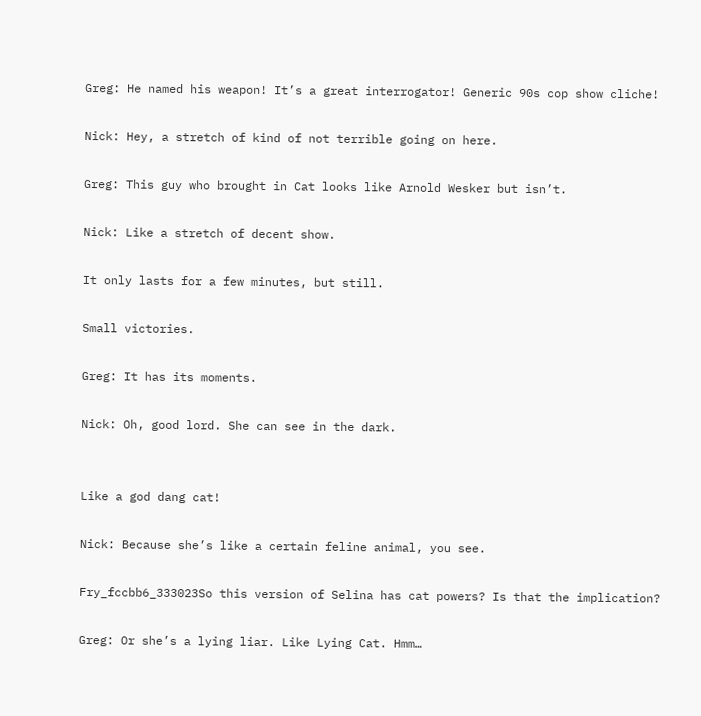Greg: He named his weapon! It’s a great interrogator! Generic 90s cop show cliche!

Nick: Hey, a stretch of kind of not terrible going on here.

Greg: This guy who brought in Cat looks like Arnold Wesker but isn’t.

Nick: Like a stretch of decent show.

It only lasts for a few minutes, but still.

Small victories.

Greg: It has its moments.

Nick: Oh, good lord. She can see in the dark.


Like a god dang cat!

Nick: Because she’s like a certain feline animal, you see.

Fry_fccbb6_333023So this version of Selina has cat powers? Is that the implication?

Greg: Or she’s a lying liar. Like Lying Cat. Hmm…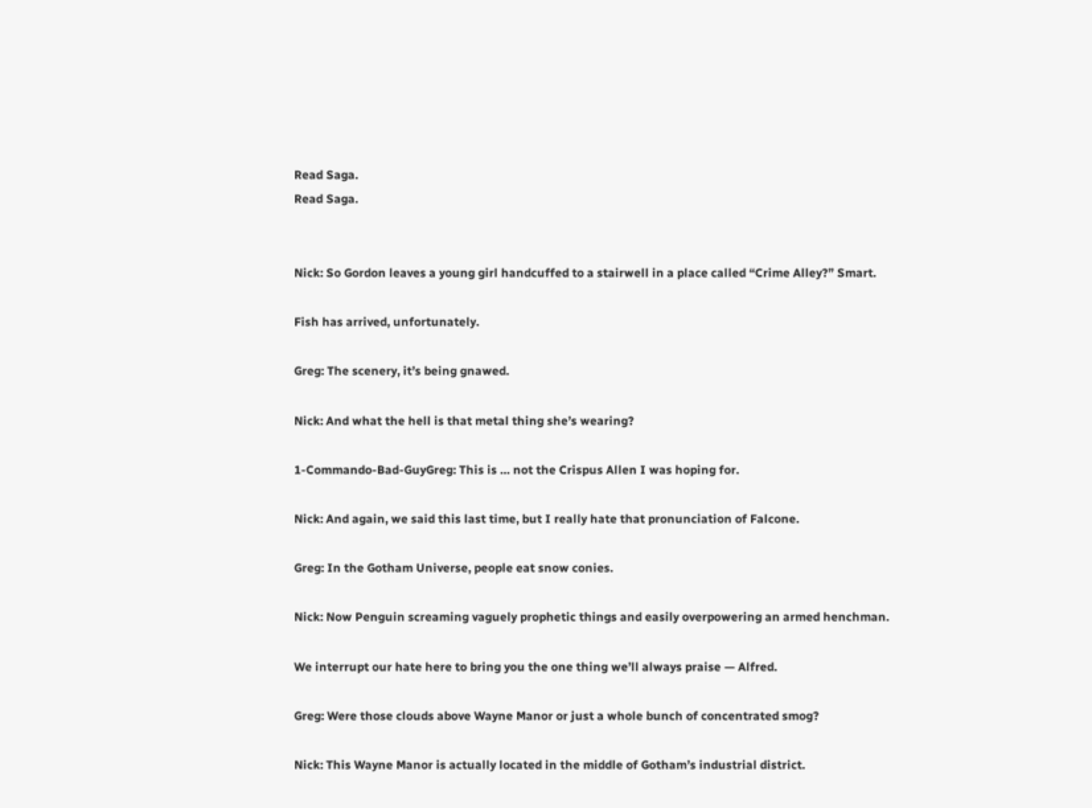Read Saga.
Read Saga.


Nick: So Gordon leaves a young girl handcuffed to a stairwell in a place called “Crime Alley?” Smart.

Fish has arrived, unfortunately.

Greg: The scenery, it’s being gnawed.

Nick: And what the hell is that metal thing she’s wearing?

1-Commando-Bad-GuyGreg: This is … not the Crispus Allen I was hoping for.

Nick: And again, we said this last time, but I really hate that pronunciation of Falcone.

Greg: In the Gotham Universe, people eat snow conies.

Nick: Now Penguin screaming vaguely prophetic things and easily overpowering an armed henchman.

We interrupt our hate here to bring you the one thing we’ll always praise — Alfred.

Greg: Were those clouds above Wayne Manor or just a whole bunch of concentrated smog?

Nick: This Wayne Manor is actually located in the middle of Gotham’s industrial district.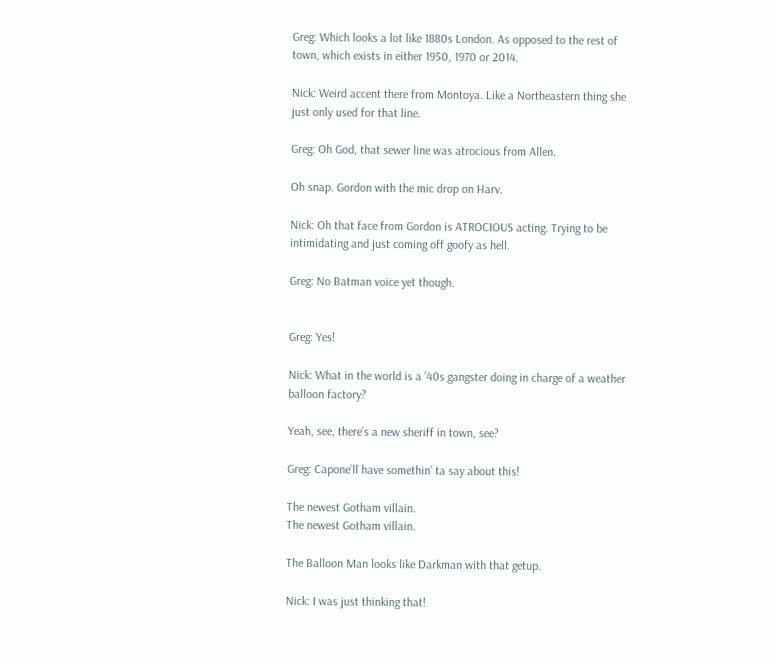Greg: Which looks a lot like 1880s London. As opposed to the rest of town, which exists in either 1950, 1970 or 2014.

Nick: Weird accent there from Montoya. Like a Northeastern thing she just only used for that line.

Greg: Oh God, that sewer line was atrocious from Allen.

Oh snap. Gordon with the mic drop on Harv.

Nick: Oh that face from Gordon is ATROCIOUS acting. Trying to be intimidating and just coming off goofy as hell.

Greg: No Batman voice yet though.


Greg: Yes!

Nick: What in the world is a ’40s gangster doing in charge of a weather balloon factory?

Yeah, see, there’s a new sheriff in town, see?

Greg: Capone’ll have somethin’ ta say about this!

The newest Gotham villain.
The newest Gotham villain.

The Balloon Man looks like Darkman with that getup.

Nick: I was just thinking that!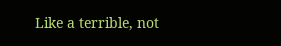Like a terrible, not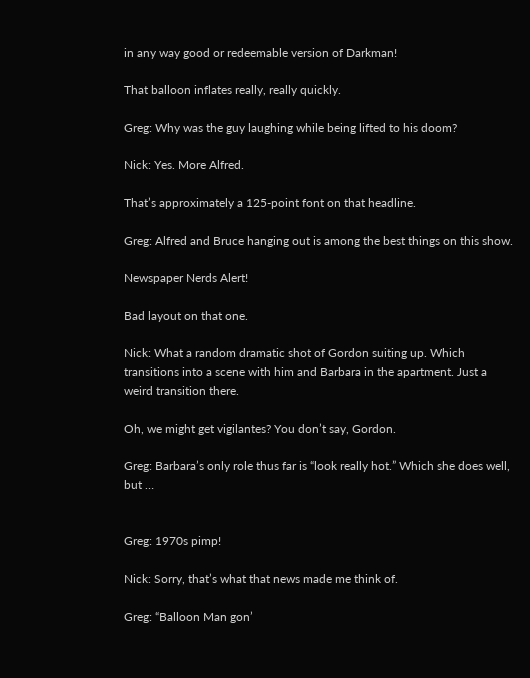in any way good or redeemable version of Darkman!

That balloon inflates really, really quickly.

Greg: Why was the guy laughing while being lifted to his doom?

Nick: Yes. More Alfred.

That’s approximately a 125-point font on that headline.

Greg: Alfred and Bruce hanging out is among the best things on this show.

Newspaper Nerds Alert!

Bad layout on that one.

Nick: What a random dramatic shot of Gordon suiting up. Which transitions into a scene with him and Barbara in the apartment. Just a weird transition there.

Oh, we might get vigilantes? You don’t say, Gordon.

Greg: Barbara’s only role thus far is “look really hot.” Which she does well, but …


Greg: 1970s pimp!

Nick: Sorry, that’s what that news made me think of.

Greg: “Balloon Man gon’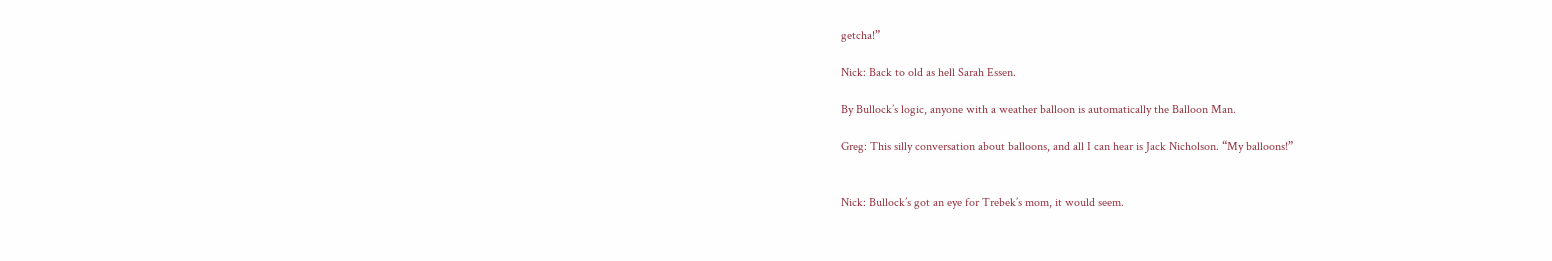getcha!”

Nick: Back to old as hell Sarah Essen.

By Bullock’s logic, anyone with a weather balloon is automatically the Balloon Man.

Greg: This silly conversation about balloons, and all I can hear is Jack Nicholson. “My balloons!”


Nick: Bullock’s got an eye for Trebek’s mom, it would seem.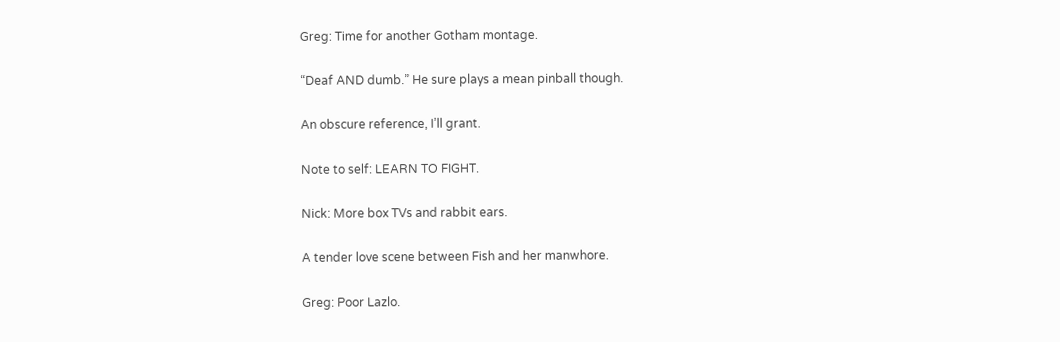Greg: Time for another Gotham montage.

“Deaf AND dumb.” He sure plays a mean pinball though.

An obscure reference, I’ll grant.

Note to self: LEARN TO FIGHT.

Nick: More box TVs and rabbit ears.

A tender love scene between Fish and her manwhore.

Greg: Poor Lazlo.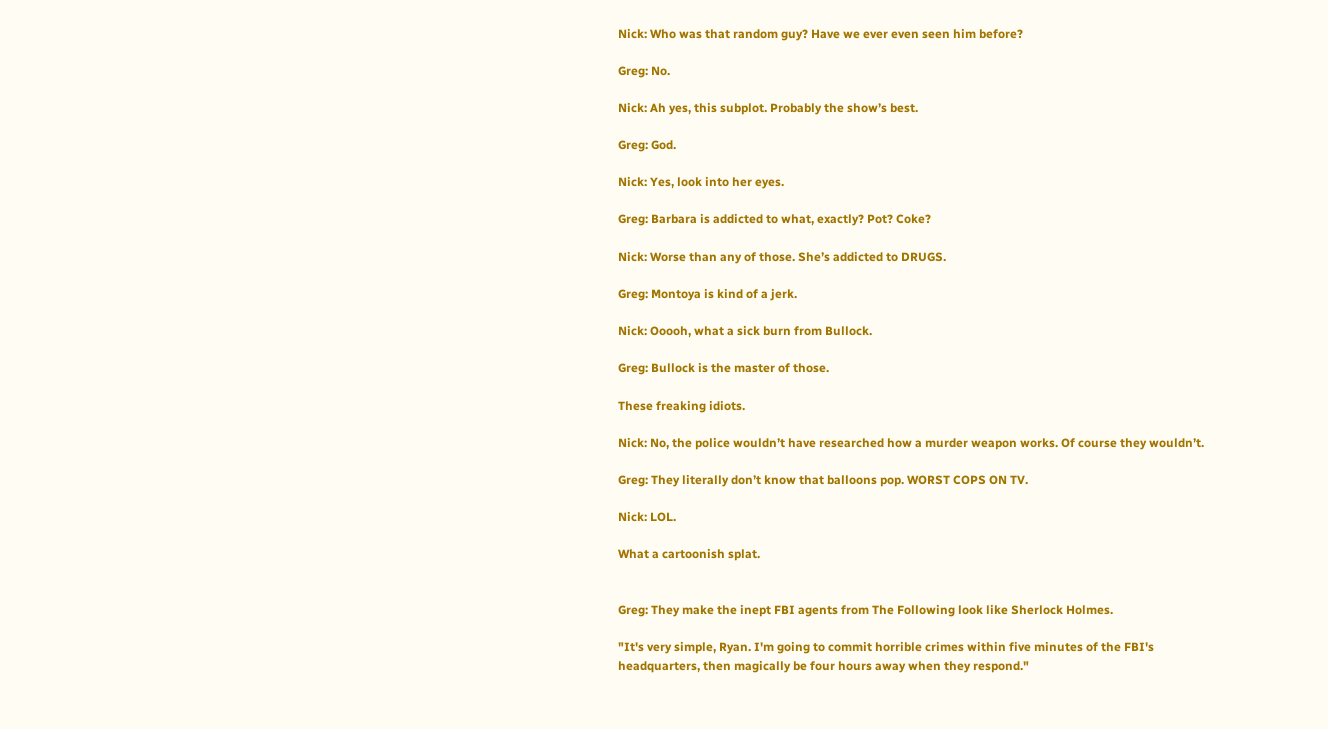Nick: Who was that random guy? Have we ever even seen him before?

Greg: No.

Nick: Ah yes, this subplot. Probably the show’s best.

Greg: God.

Nick: Yes, look into her eyes.

Greg: Barbara is addicted to what, exactly? Pot? Coke?

Nick: Worse than any of those. She’s addicted to DRUGS.

Greg: Montoya is kind of a jerk.

Nick: Ooooh, what a sick burn from Bullock.

Greg: Bullock is the master of those.

These freaking idiots.

Nick: No, the police wouldn’t have researched how a murder weapon works. Of course they wouldn’t.

Greg: They literally don’t know that balloons pop. WORST COPS ON TV.

Nick: LOL.

What a cartoonish splat.


Greg: They make the inept FBI agents from The Following look like Sherlock Holmes.

"It's very simple, Ryan. I'm going to commit horrible crimes within five minutes of the FBI's headquarters, then magically be four hours away when they respond."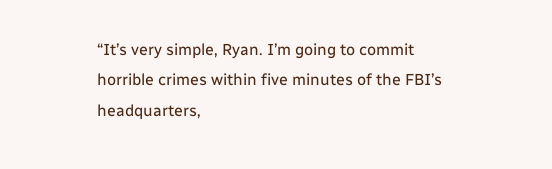“It’s very simple, Ryan. I’m going to commit horrible crimes within five minutes of the FBI’s headquarters,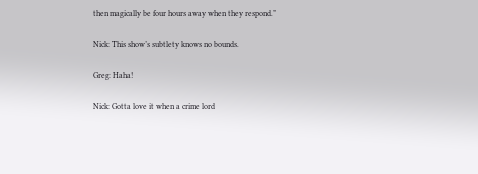then magically be four hours away when they respond.”

Nick: This show’s subtlety knows no bounds.

Greg: Haha!

Nick: Gotta love it when a crime lord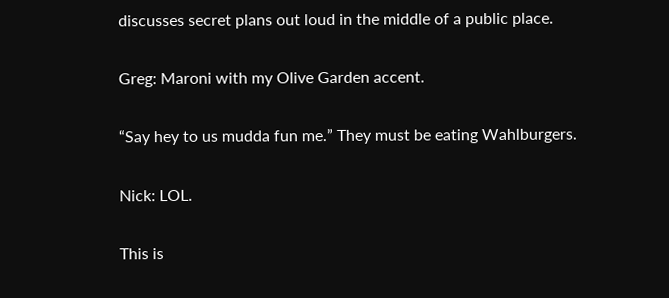discusses secret plans out loud in the middle of a public place.

Greg: Maroni with my Olive Garden accent.

“Say hey to us mudda fun me.” They must be eating Wahlburgers.

Nick: LOL.

This is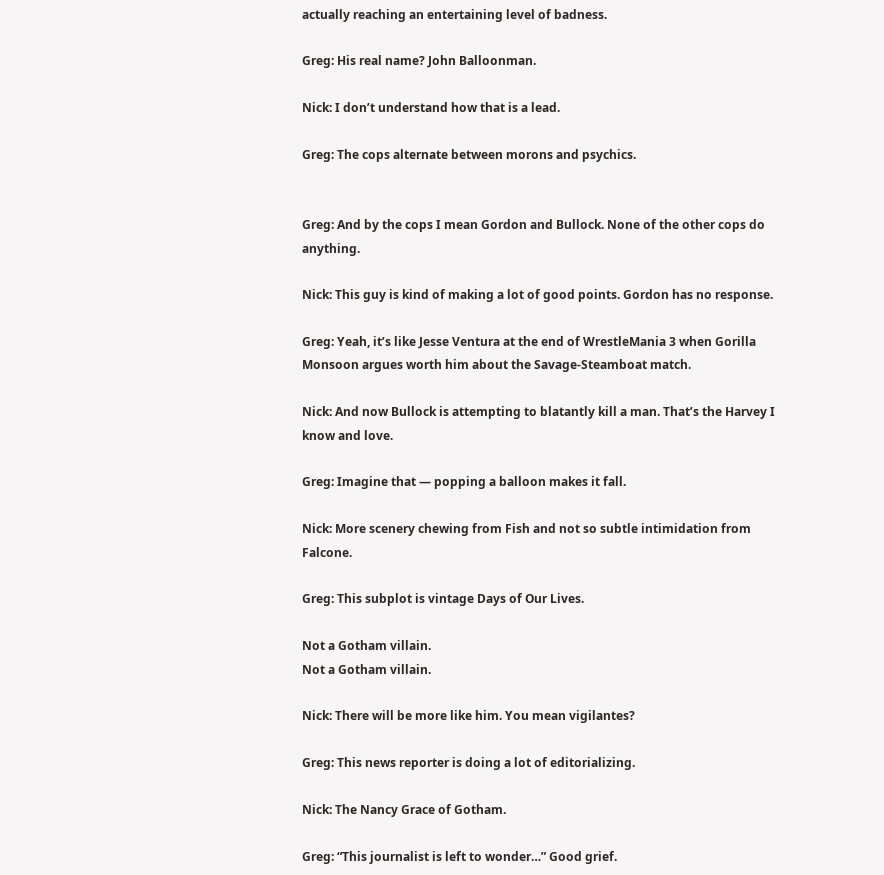actually reaching an entertaining level of badness.

Greg: His real name? John Balloonman.

Nick: I don’t understand how that is a lead.

Greg: The cops alternate between morons and psychics.


Greg: And by the cops I mean Gordon and Bullock. None of the other cops do anything.

Nick: This guy is kind of making a lot of good points. Gordon has no response.

Greg: Yeah, it’s like Jesse Ventura at the end of WrestleMania 3 when Gorilla Monsoon argues worth him about the Savage-Steamboat match.

Nick: And now Bullock is attempting to blatantly kill a man. That’s the Harvey I know and love.

Greg: Imagine that — popping a balloon makes it fall.

Nick: More scenery chewing from Fish and not so subtle intimidation from Falcone.

Greg: This subplot is vintage Days of Our Lives.

Not a Gotham villain.
Not a Gotham villain.

Nick: There will be more like him. You mean vigilantes?

Greg: This news reporter is doing a lot of editorializing.

Nick: The Nancy Grace of Gotham.

Greg: “This journalist is left to wonder…” Good grief.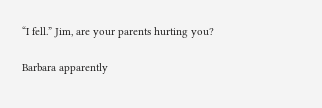“I fell.” Jim, are your parents hurting you?

Barbara apparently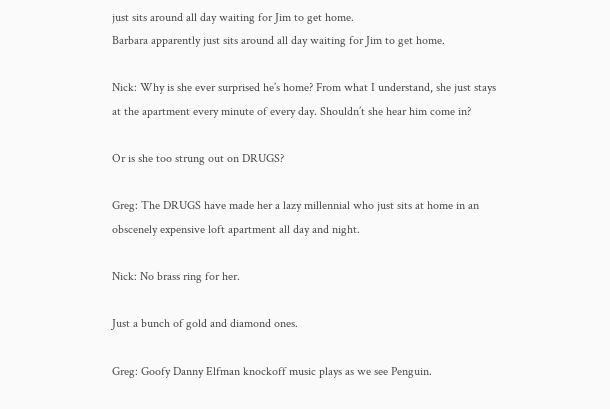just sits around all day waiting for Jim to get home.
Barbara apparently just sits around all day waiting for Jim to get home.

Nick: Why is she ever surprised he’s home? From what I understand, she just stays at the apartment every minute of every day. Shouldn’t she hear him come in?

Or is she too strung out on DRUGS?

Greg: The DRUGS have made her a lazy millennial who just sits at home in an obscenely expensive loft apartment all day and night.

Nick: No brass ring for her.

Just a bunch of gold and diamond ones.

Greg: Goofy Danny Elfman knockoff music plays as we see Penguin.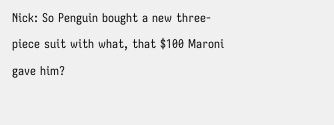Nick: So Penguin bought a new three-piece suit with what, that $100 Maroni gave him?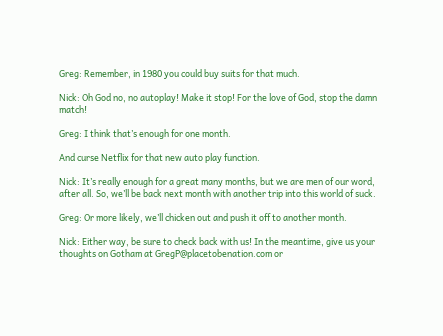Greg: Remember, in 1980 you could buy suits for that much.

Nick: Oh God no, no autoplay! Make it stop! For the love of God, stop the damn match!

Greg: I think that’s enough for one month.

And curse Netflix for that new auto play function.

Nick: It’s really enough for a great many months, but we are men of our word, after all. So, we’ll be back next month with another trip into this world of suck.

Greg: Or more likely, we’ll chicken out and push it off to another month.

Nick: Either way, be sure to check back with us! In the meantime, give us your thoughts on Gotham at GregP@placetobenation.com or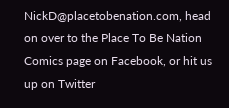NickD@placetobenation.com, head on over to the Place To Be Nation Comics page on Facebook, or hit us up on Twitter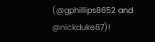(@gphillips8652 and @nickduke87)!